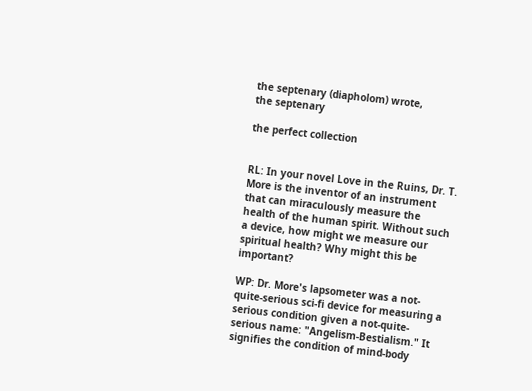the septenary (diapholom) wrote,
the septenary

the perfect collection


RL: In your novel Love in the Ruins, Dr. T. More is the inventor of an instrument that can miraculously measure the health of the human spirit. Without such a device, how might we measure our spiritual health? Why might this be important?

WP: Dr. More's lapsometer was a not-quite-serious sci-fi device for measuring a serious condition given a not-quite-serious name: "Angelism-Bestialism." It signifies the condition of mind-body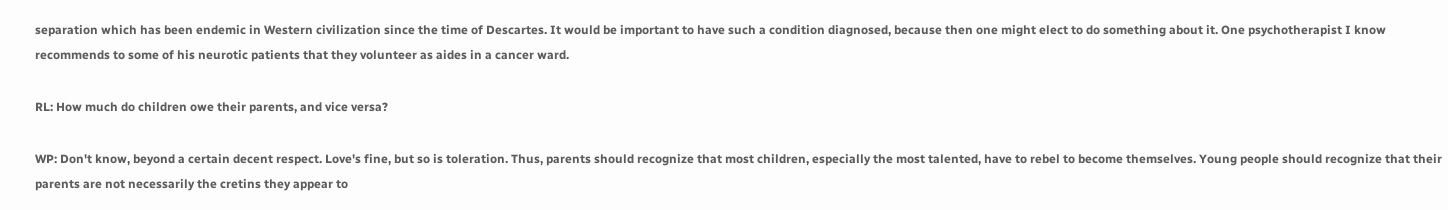separation which has been endemic in Western civilization since the time of Descartes. It would be important to have such a condition diagnosed, because then one might elect to do something about it. One psychotherapist I know recommends to some of his neurotic patients that they volunteer as aides in a cancer ward.

RL: How much do children owe their parents, and vice versa?

WP: Don't know, beyond a certain decent respect. Love's fine, but so is toleration. Thus, parents should recognize that most children, especially the most talented, have to rebel to become themselves. Young people should recognize that their parents are not necessarily the cretins they appear to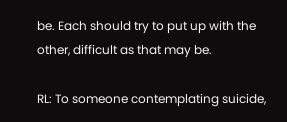be. Each should try to put up with the other, difficult as that may be.

RL: To someone contemplating suicide,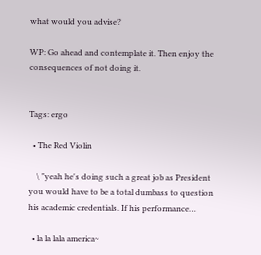what would you advise?

WP: Go ahead and contemplate it. Then enjoy the consequences of not doing it.


Tags: ergo

  • The Red Violin

    \ "yeah he's doing such a great job as President you would have to be a total dumbass to question his academic credentials. If his performance…

  • la la lala america~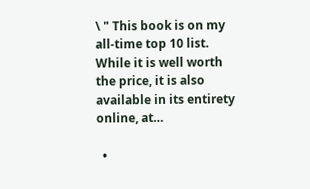\ " This book is on my all-time top 10 list. While it is well worth the price, it is also available in its entirety online, at…

  •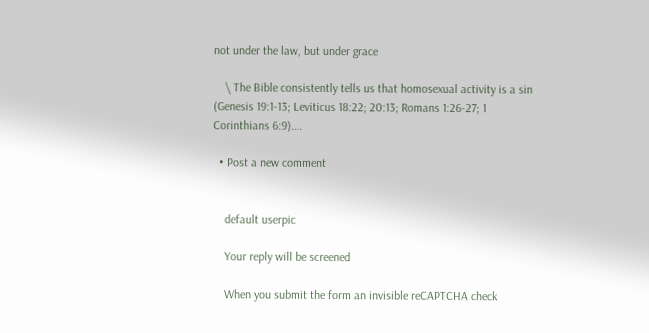not under the law, but under grace

    \ The Bible consistently tells us that homosexual activity is a sin (Genesis 19:1-13; Leviticus 18:22; 20:13; Romans 1:26-27; 1 Corinthians 6:9).…

  • Post a new comment


    default userpic

    Your reply will be screened

    When you submit the form an invisible reCAPTCHA check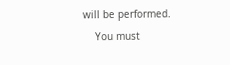will be performed.
    You must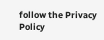follow the Privacy Policy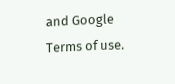and Google Terms of use.